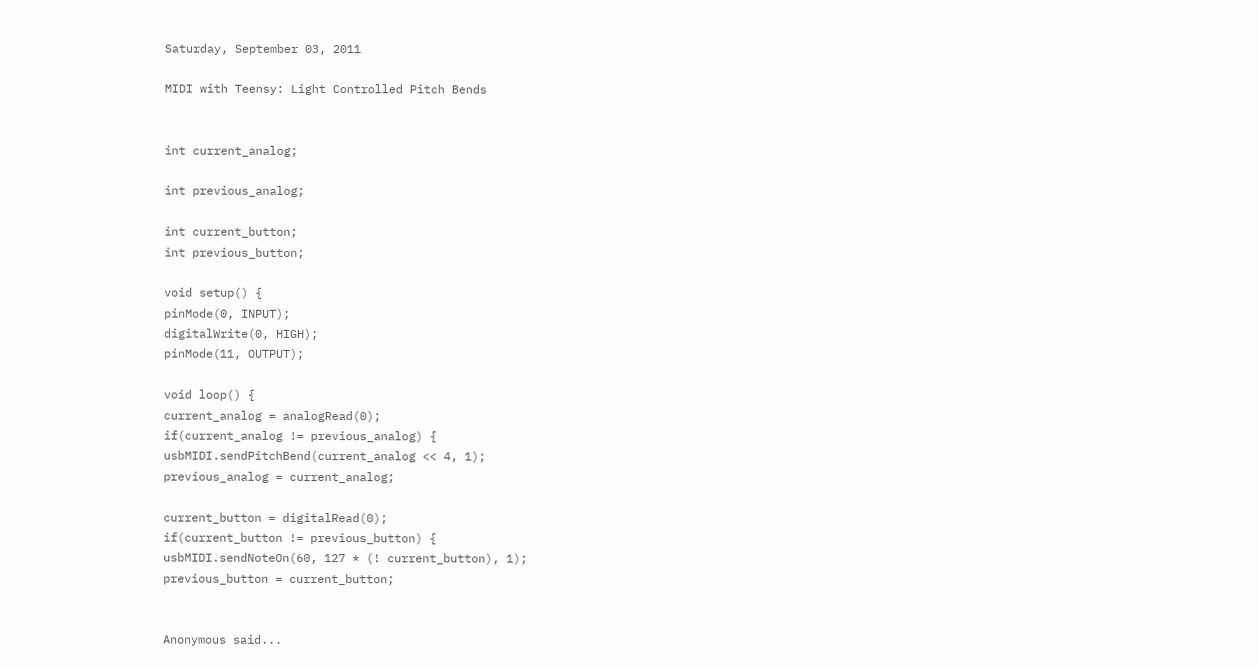Saturday, September 03, 2011

MIDI with Teensy: Light Controlled Pitch Bends


int current_analog;

int previous_analog;

int current_button;
int previous_button;

void setup() {
pinMode(0, INPUT);
digitalWrite(0, HIGH);
pinMode(11, OUTPUT);

void loop() {
current_analog = analogRead(0);
if(current_analog != previous_analog) {
usbMIDI.sendPitchBend(current_analog << 4, 1);
previous_analog = current_analog;

current_button = digitalRead(0);
if(current_button != previous_button) {
usbMIDI.sendNoteOn(60, 127 * (! current_button), 1);
previous_button = current_button;


Anonymous said...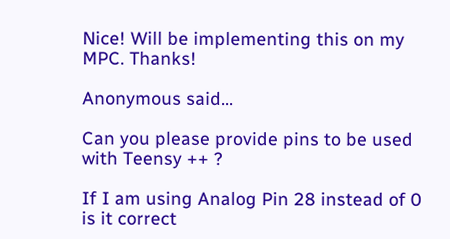Nice! Will be implementing this on my
MPC. Thanks!

Anonymous said...

Can you please provide pins to be used with Teensy ++ ?

If I am using Analog Pin 28 instead of 0 is it correct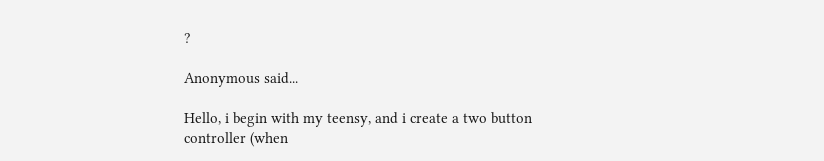?

Anonymous said...

Hello, i begin with my teensy, and i create a two button controller (when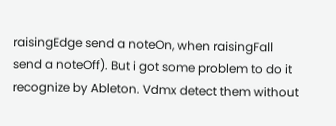raisingEdge send a noteOn, when raisingFall send a noteOff). But i got some problem to do it recognize by Ableton. Vdmx detect them without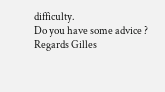difficulty.
Do you have some advice ?
Regards Gilles